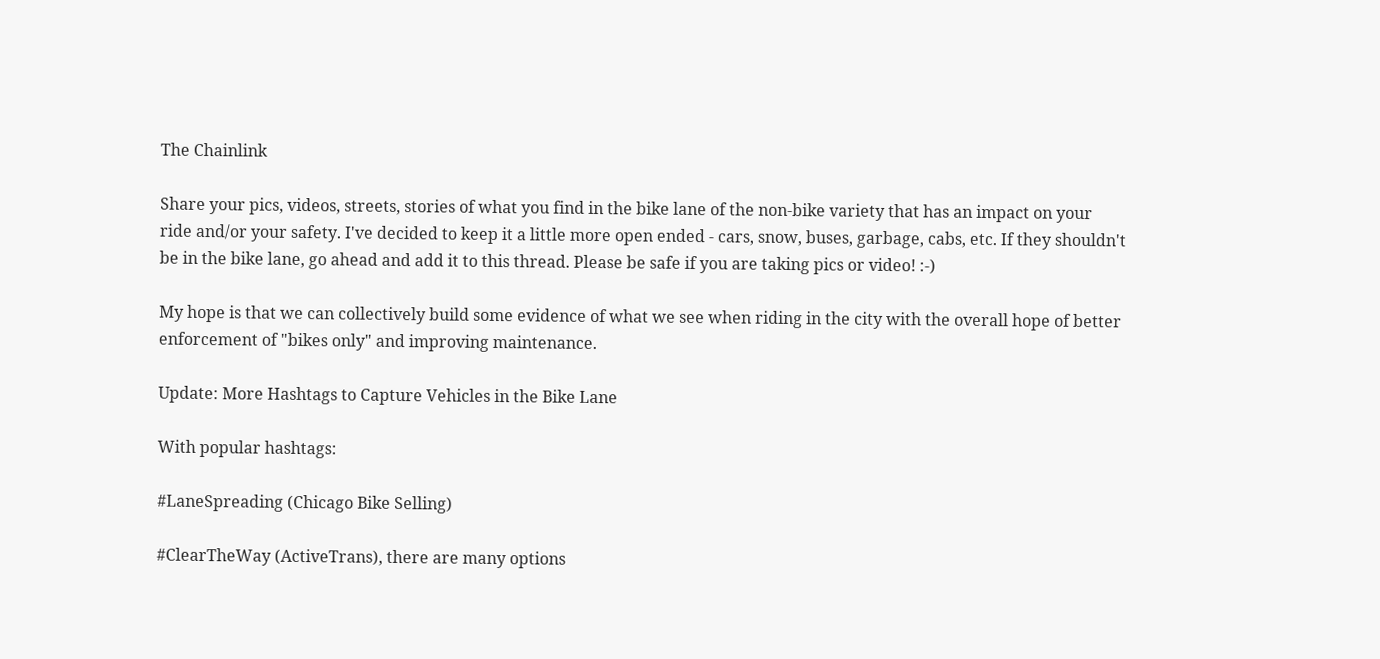The Chainlink

Share your pics, videos, streets, stories of what you find in the bike lane of the non-bike variety that has an impact on your ride and/or your safety. I've decided to keep it a little more open ended - cars, snow, buses, garbage, cabs, etc. If they shouldn't be in the bike lane, go ahead and add it to this thread. Please be safe if you are taking pics or video! :-)

My hope is that we can collectively build some evidence of what we see when riding in the city with the overall hope of better enforcement of "bikes only" and improving maintenance.

Update: More Hashtags to Capture Vehicles in the Bike Lane

With popular hashtags:

#LaneSpreading (Chicago Bike Selling)

#ClearTheWay (ActiveTrans), there are many options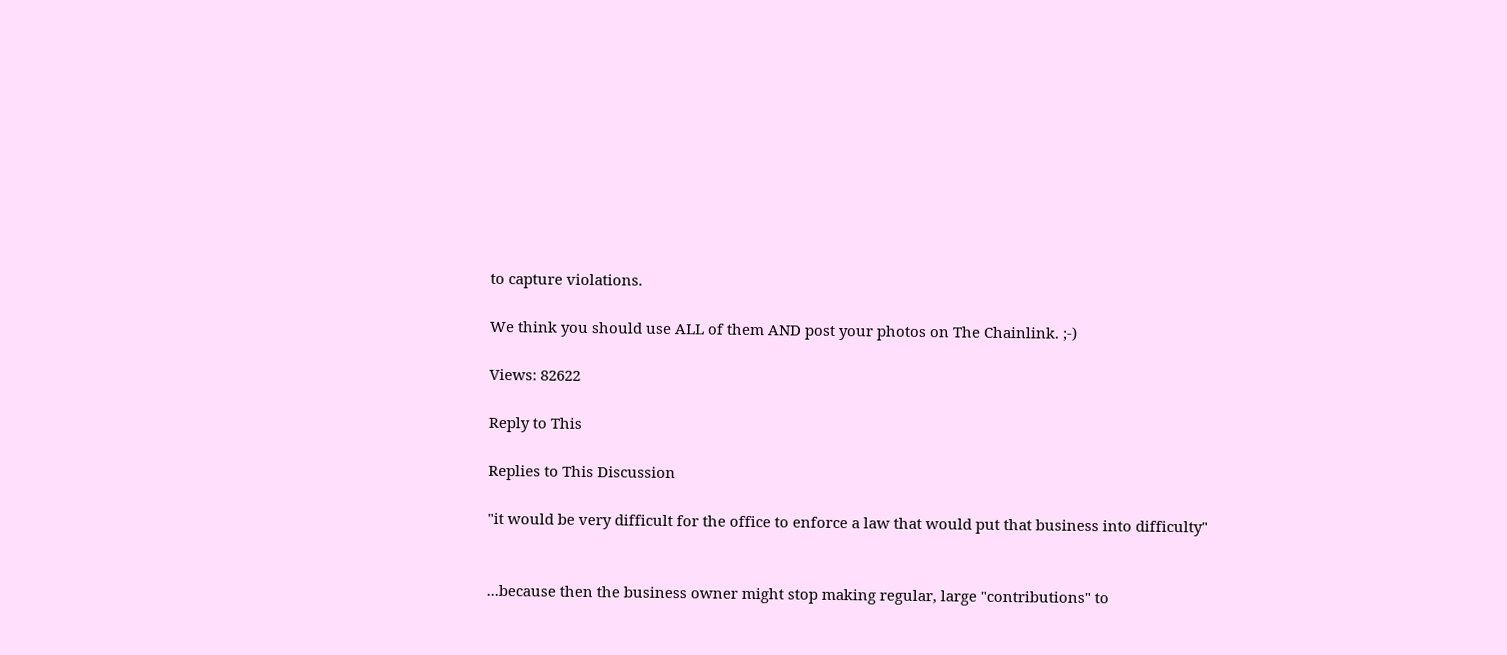to capture violations.

We think you should use ALL of them AND post your photos on The Chainlink. ;-)

Views: 82622

Reply to This

Replies to This Discussion

"it would be very difficult for the office to enforce a law that would put that business into difficulty"


...because then the business owner might stop making regular, large "contributions" to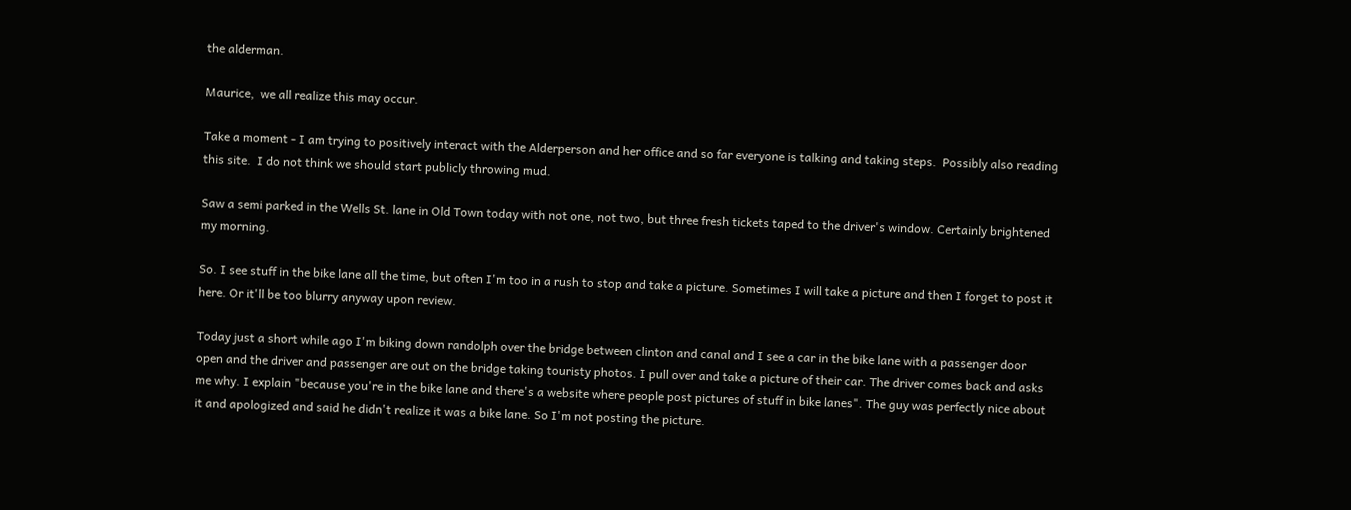the alderman.

Maurice,  we all realize this may occur.

Take a moment - I am trying to positively interact with the Alderperson and her office and so far everyone is talking and taking steps.  Possibly also reading this site.  I do not think we should start publicly throwing mud.

Saw a semi parked in the Wells St. lane in Old Town today with not one, not two, but three fresh tickets taped to the driver's window. Certainly brightened my morning.

So. I see stuff in the bike lane all the time, but often I'm too in a rush to stop and take a picture. Sometimes I will take a picture and then I forget to post it here. Or it'll be too blurry anyway upon review.

Today just a short while ago I'm biking down randolph over the bridge between clinton and canal and I see a car in the bike lane with a passenger door open and the driver and passenger are out on the bridge taking touristy photos. I pull over and take a picture of their car. The driver comes back and asks me why. I explain "because you're in the bike lane and there's a website where people post pictures of stuff in bike lanes". The guy was perfectly nice about it and apologized and said he didn't realize it was a bike lane. So I'm not posting the picture.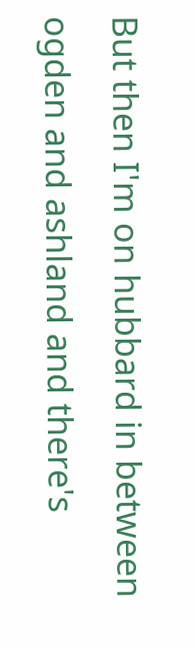But then I'm on hubbard in between ogden and ashland and there's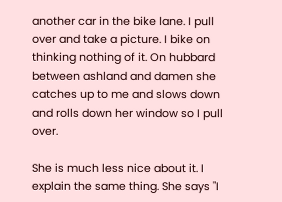another car in the bike lane. I pull over and take a picture. I bike on thinking nothing of it. On hubbard between ashland and damen she catches up to me and slows down and rolls down her window so I pull over.

She is much less nice about it. I explain the same thing. She says "I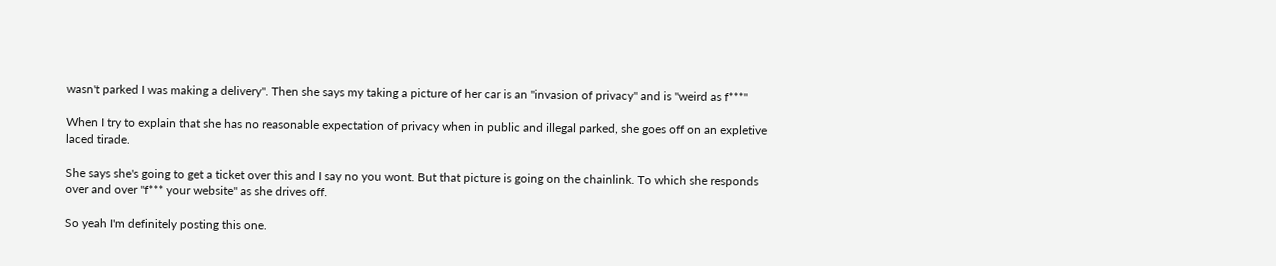wasn't parked I was making a delivery". Then she says my taking a picture of her car is an "invasion of privacy" and is "weird as f***"

When I try to explain that she has no reasonable expectation of privacy when in public and illegal parked, she goes off on an expletive laced tirade.

She says she's going to get a ticket over this and I say no you wont. But that picture is going on the chainlink. To which she responds over and over "f*** your website" as she drives off.

So yeah I'm definitely posting this one.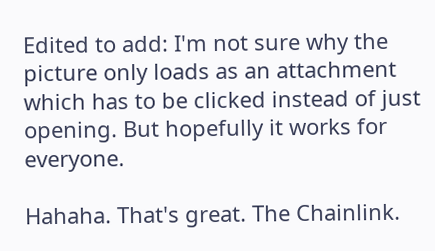Edited to add: I'm not sure why the picture only loads as an attachment which has to be clicked instead of just opening. But hopefully it works for everyone.

Hahaha. That's great. The Chainlink.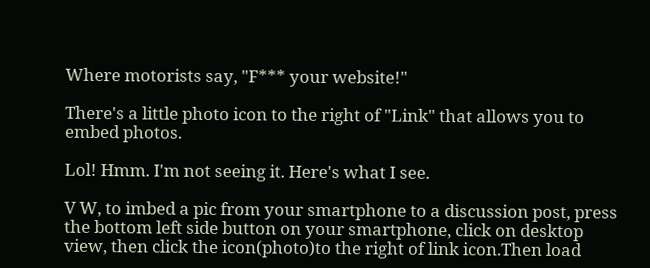Where motorists say, "F*** your website!"

There's a little photo icon to the right of "Link" that allows you to embed photos.

Lol! Hmm. I'm not seeing it. Here's what I see.

V W, to imbed a pic from your smartphone to a discussion post, press the bottom left side button on your smartphone, click on desktop view, then click the icon(photo)to the right of link icon.Then load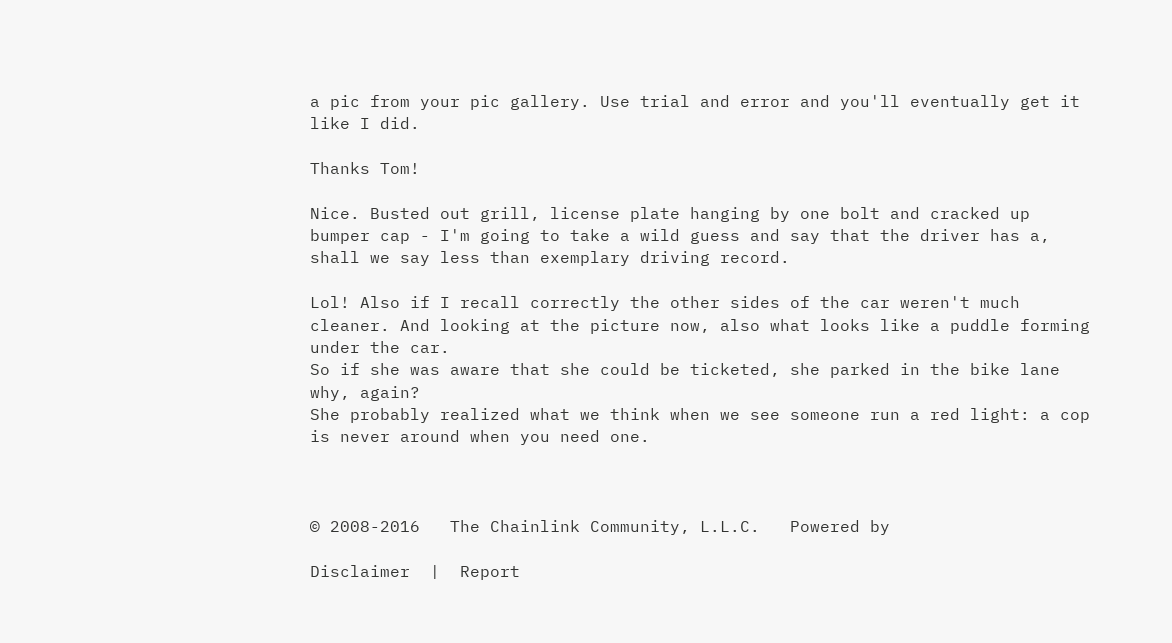a pic from your pic gallery. Use trial and error and you'll eventually get it like I did.

Thanks Tom!

Nice. Busted out grill, license plate hanging by one bolt and cracked up bumper cap - I'm going to take a wild guess and say that the driver has a, shall we say less than exemplary driving record.

Lol! Also if I recall correctly the other sides of the car weren't much cleaner. And looking at the picture now, also what looks like a puddle forming under the car.
So if she was aware that she could be ticketed, she parked in the bike lane why, again?
She probably realized what we think when we see someone run a red light: a cop is never around when you need one.



© 2008-2016   The Chainlink Community, L.L.C.   Powered by

Disclaimer  |  Report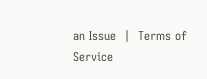an Issue  |  Terms of Service